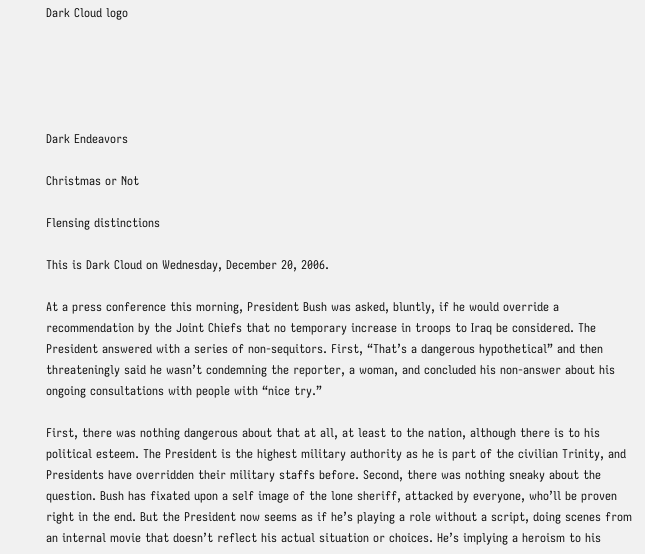Dark Cloud logo





Dark Endeavors

Christmas or Not

Flensing distinctions

This is Dark Cloud on Wednesday, December 20, 2006.

At a press conference this morning, President Bush was asked, bluntly, if he would override a recommendation by the Joint Chiefs that no temporary increase in troops to Iraq be considered. The President answered with a series of non-sequitors. First, “That’s a dangerous hypothetical” and then threateningly said he wasn’t condemning the reporter, a woman, and concluded his non-answer about his ongoing consultations with people with “nice try.”

First, there was nothing dangerous about that at all, at least to the nation, although there is to his political esteem. The President is the highest military authority as he is part of the civilian Trinity, and Presidents have overridden their military staffs before. Second, there was nothing sneaky about the question. Bush has fixated upon a self image of the lone sheriff, attacked by everyone, who’ll be proven right in the end. But the President now seems as if he’s playing a role without a script, doing scenes from an internal movie that doesn’t reflect his actual situation or choices. He’s implying a heroism to his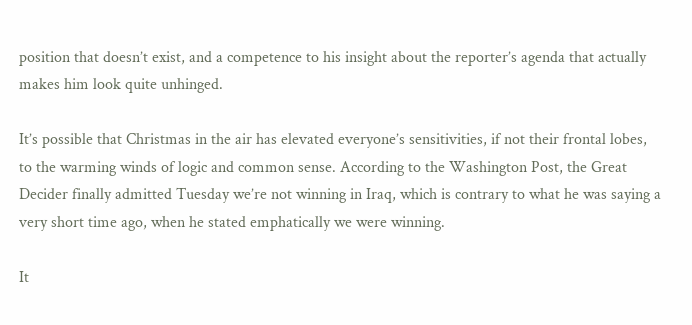position that doesn’t exist, and a competence to his insight about the reporter’s agenda that actually makes him look quite unhinged.

It’s possible that Christmas in the air has elevated everyone’s sensitivities, if not their frontal lobes, to the warming winds of logic and common sense. According to the Washington Post, the Great Decider finally admitted Tuesday we’re not winning in Iraq, which is contrary to what he was saying a very short time ago, when he stated emphatically we were winning.

It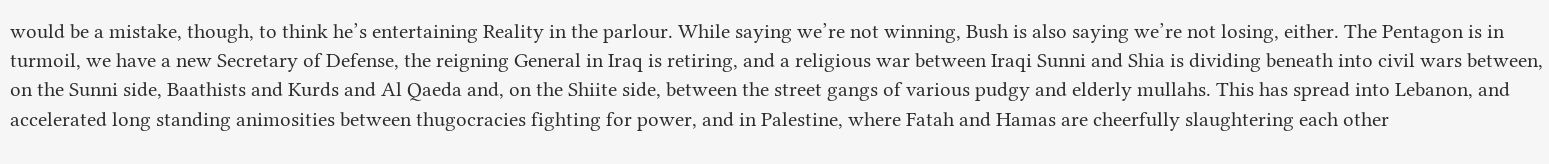would be a mistake, though, to think he’s entertaining Reality in the parlour. While saying we’re not winning, Bush is also saying we’re not losing, either. The Pentagon is in turmoil, we have a new Secretary of Defense, the reigning General in Iraq is retiring, and a religious war between Iraqi Sunni and Shia is dividing beneath into civil wars between, on the Sunni side, Baathists and Kurds and Al Qaeda and, on the Shiite side, between the street gangs of various pudgy and elderly mullahs. This has spread into Lebanon, and accelerated long standing animosities between thugocracies fighting for power, and in Palestine, where Fatah and Hamas are cheerfully slaughtering each other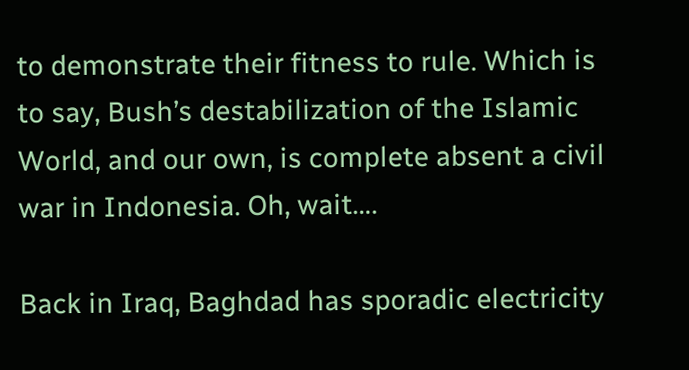to demonstrate their fitness to rule. Which is to say, Bush’s destabilization of the Islamic World, and our own, is complete absent a civil war in Indonesia. Oh, wait….

Back in Iraq, Baghdad has sporadic electricity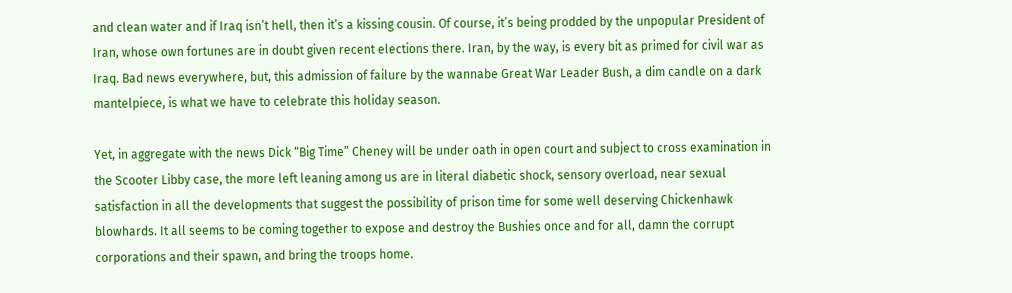and clean water and if Iraq isn’t hell, then it’s a kissing cousin. Of course, it’s being prodded by the unpopular President of Iran, whose own fortunes are in doubt given recent elections there. Iran, by the way, is every bit as primed for civil war as Iraq. Bad news everywhere, but, this admission of failure by the wannabe Great War Leader Bush, a dim candle on a dark mantelpiece, is what we have to celebrate this holiday season.

Yet, in aggregate with the news Dick “Big Time” Cheney will be under oath in open court and subject to cross examination in the Scooter Libby case, the more left leaning among us are in literal diabetic shock, sensory overload, near sexual satisfaction in all the developments that suggest the possibility of prison time for some well deserving Chickenhawk blowhards. It all seems to be coming together to expose and destroy the Bushies once and for all, damn the corrupt corporations and their spawn, and bring the troops home.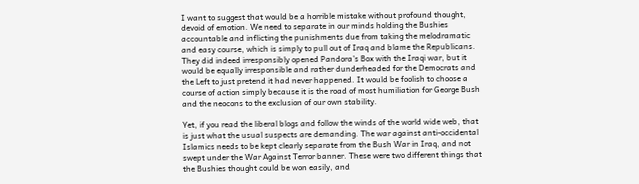I want to suggest that would be a horrible mistake without profound thought, devoid of emotion. We need to separate in our minds holding the Bushies accountable and inflicting the punishments due from taking the melodramatic and easy course, which is simply to pull out of Iraq and blame the Republicans. They did indeed irresponsibly opened Pandora’s Box with the Iraqi war, but it would be equally irresponsible and rather dunderheaded for the Democrats and the Left to just pretend it had never happened. It would be foolish to choose a course of action simply because it is the road of most humiliation for George Bush and the neocons to the exclusion of our own stability.

Yet, if you read the liberal blogs and follow the winds of the world wide web, that is just what the usual suspects are demanding. The war against anti-occidental Islamics needs to be kept clearly separate from the Bush War in Iraq, and not swept under the War Against Terror banner. These were two different things that the Bushies thought could be won easily, and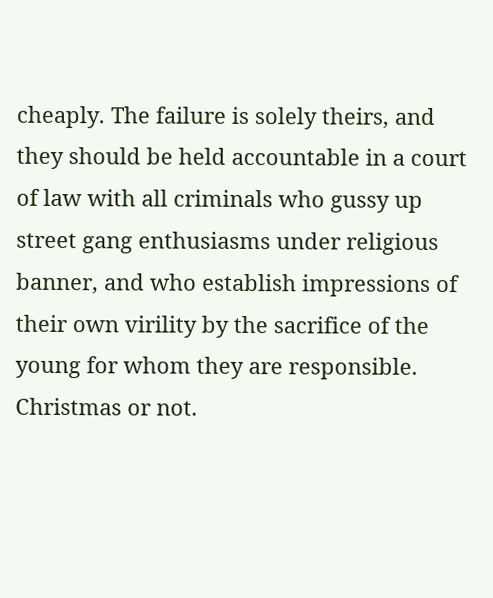cheaply. The failure is solely theirs, and they should be held accountable in a court of law with all criminals who gussy up street gang enthusiasms under religious banner, and who establish impressions of their own virility by the sacrifice of the young for whom they are responsible. Christmas or not.